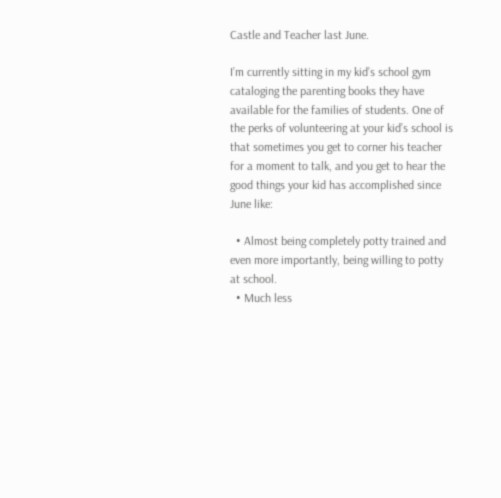Castle and Teacher last June.

I’m currently sitting in my kid’s school gym cataloging the parenting books they have available for the families of students. One of the perks of volunteering at your kid’s school is that sometimes you get to corner his teacher for a moment to talk, and you get to hear the good things your kid has accomplished since June like:

  • Almost being completely potty trained and even more importantly, being willing to potty at school.
  • Much less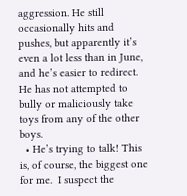aggression. He still occasionally hits and pushes, but apparently it’s even a lot less than in June, and he’s easier to redirect. He has not attempted to bully or maliciously take toys from any of the other boys.
  • He’s trying to talk! This is, of course, the biggest one for me.  I suspect the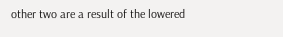other two are a result of the lowered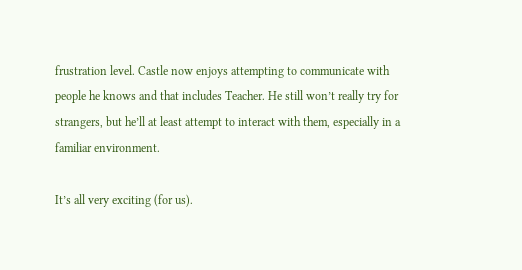frustration level. Castle now enjoys attempting to communicate with people he knows and that includes Teacher. He still won’t really try for strangers, but he’ll at least attempt to interact with them, especially in a familiar environment.

It’s all very exciting (for us).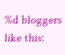%d bloggers like this: